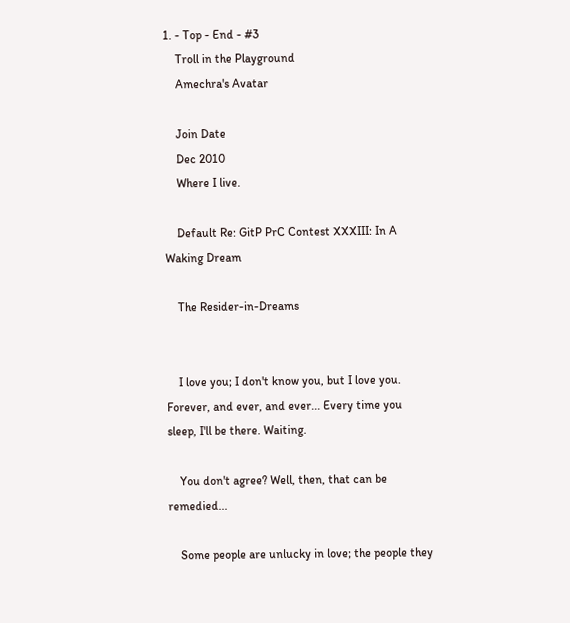1. - Top - End - #3
    Troll in the Playground
    Amechra's Avatar

    Join Date
    Dec 2010
    Where I live.

    Default Re: GitP PrC Contest XXXIII: In A Waking Dream

    The Resider-in-Dreams


    I love you; I don't know you, but I love you. Forever, and ever, and ever... Every time you sleep, I'll be there. Waiting.

    You don't agree? Well, then, that can be remedied...

    Some people are unlucky in love; the people they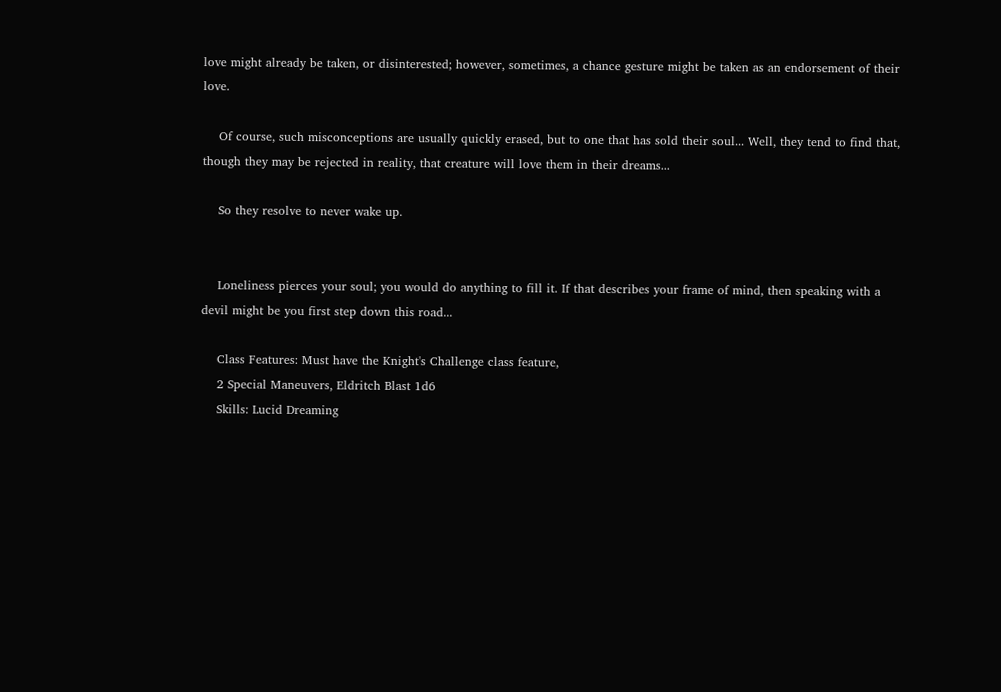love might already be taken, or disinterested; however, sometimes, a chance gesture might be taken as an endorsement of their love.

    Of course, such misconceptions are usually quickly erased, but to one that has sold their soul... Well, they tend to find that, though they may be rejected in reality, that creature will love them in their dreams...

    So they resolve to never wake up.


    Loneliness pierces your soul; you would do anything to fill it. If that describes your frame of mind, then speaking with a devil might be you first step down this road...

    Class Features: Must have the Knight's Challenge class feature,
    2 Special Maneuvers, Eldritch Blast 1d6
    Skills: Lucid Dreaming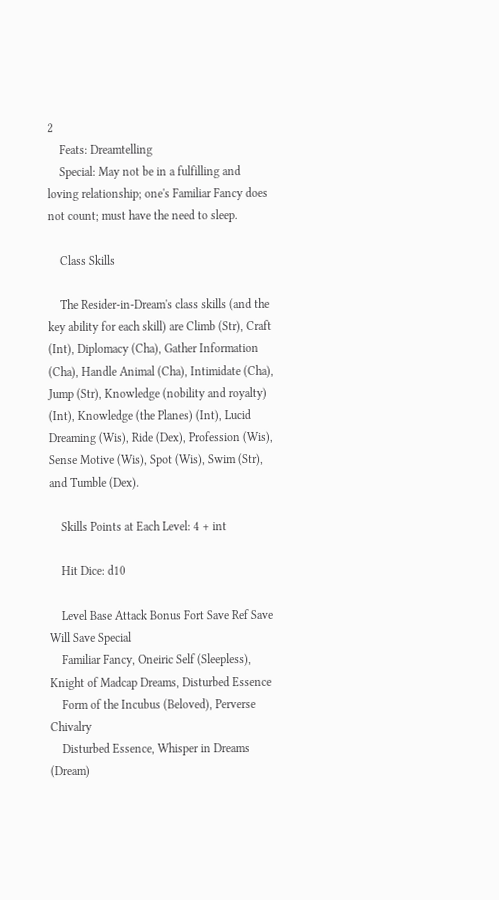2
    Feats: Dreamtelling
    Special: May not be in a fulfilling and loving relationship; one's Familiar Fancy does not count; must have the need to sleep.

    Class Skills

    The Resider-in-Dream's class skills (and the key ability for each skill) are Climb (Str), Craft (Int), Diplomacy (Cha), Gather Information (Cha), Handle Animal (Cha), Intimidate (Cha), Jump (Str), Knowledge (nobility and royalty) (Int), Knowledge (the Planes) (Int), Lucid Dreaming (Wis), Ride (Dex), Profession (Wis), Sense Motive (Wis), Spot (Wis), Swim (Str), and Tumble (Dex).

    Skills Points at Each Level: 4 + int

    Hit Dice: d10

    Level Base Attack Bonus Fort Save Ref Save Will Save Special
    Familiar Fancy, Oneiric Self (Sleepless), Knight of Madcap Dreams, Disturbed Essence
    Form of the Incubus (Beloved), Perverse Chivalry
    Disturbed Essence, Whisper in Dreams (Dream)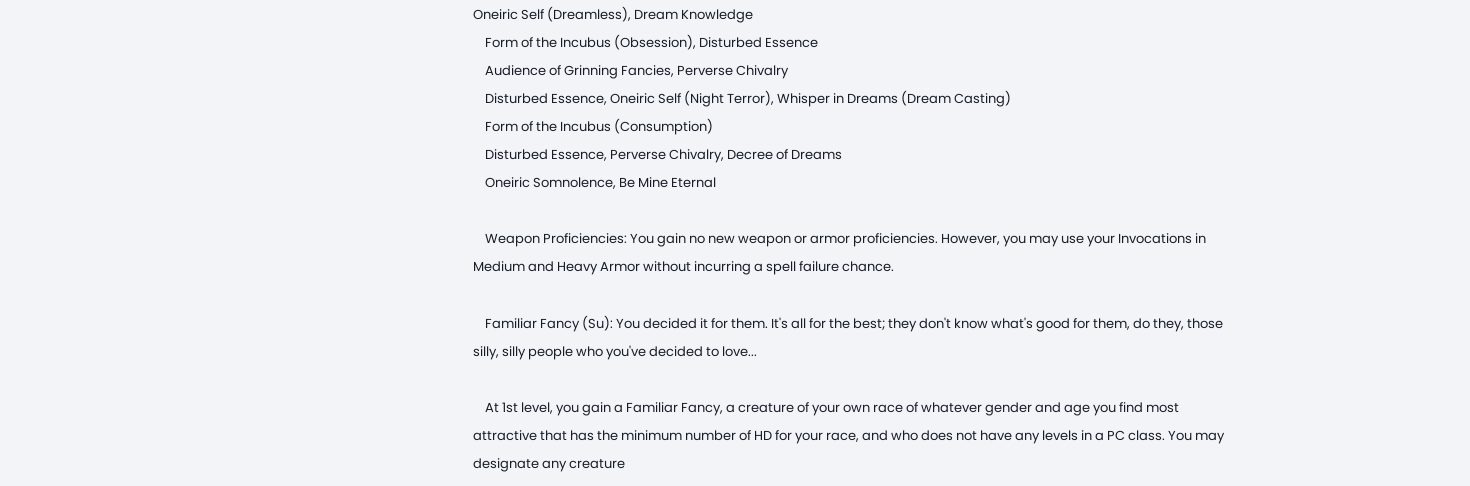Oneiric Self (Dreamless), Dream Knowledge
    Form of the Incubus (Obsession), Disturbed Essence
    Audience of Grinning Fancies, Perverse Chivalry
    Disturbed Essence, Oneiric Self (Night Terror), Whisper in Dreams (Dream Casting)
    Form of the Incubus (Consumption)
    Disturbed Essence, Perverse Chivalry, Decree of Dreams
    Oneiric Somnolence, Be Mine Eternal

    Weapon Proficiencies: You gain no new weapon or armor proficiencies. However, you may use your Invocations in Medium and Heavy Armor without incurring a spell failure chance.

    Familiar Fancy (Su): You decided it for them. It's all for the best; they don't know what's good for them, do they, those silly, silly people who you've decided to love...

    At 1st level, you gain a Familiar Fancy, a creature of your own race of whatever gender and age you find most attractive that has the minimum number of HD for your race, and who does not have any levels in a PC class. You may designate any creature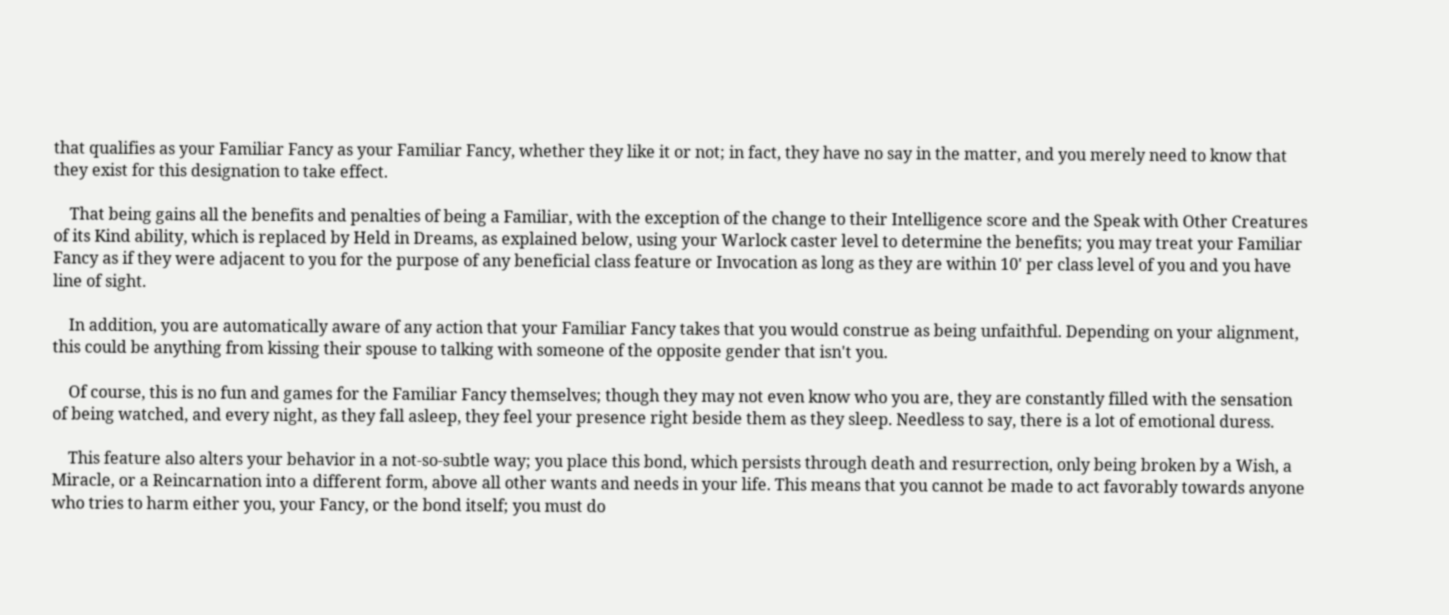that qualifies as your Familiar Fancy as your Familiar Fancy, whether they like it or not; in fact, they have no say in the matter, and you merely need to know that they exist for this designation to take effect.

    That being gains all the benefits and penalties of being a Familiar, with the exception of the change to their Intelligence score and the Speak with Other Creatures of its Kind ability, which is replaced by Held in Dreams, as explained below, using your Warlock caster level to determine the benefits; you may treat your Familiar Fancy as if they were adjacent to you for the purpose of any beneficial class feature or Invocation as long as they are within 10' per class level of you and you have line of sight.

    In addition, you are automatically aware of any action that your Familiar Fancy takes that you would construe as being unfaithful. Depending on your alignment, this could be anything from kissing their spouse to talking with someone of the opposite gender that isn't you.

    Of course, this is no fun and games for the Familiar Fancy themselves; though they may not even know who you are, they are constantly filled with the sensation of being watched, and every night, as they fall asleep, they feel your presence right beside them as they sleep. Needless to say, there is a lot of emotional duress.

    This feature also alters your behavior in a not-so-subtle way; you place this bond, which persists through death and resurrection, only being broken by a Wish, a Miracle, or a Reincarnation into a different form, above all other wants and needs in your life. This means that you cannot be made to act favorably towards anyone who tries to harm either you, your Fancy, or the bond itself; you must do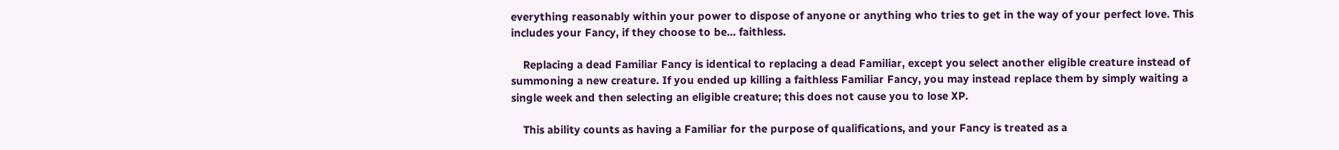everything reasonably within your power to dispose of anyone or anything who tries to get in the way of your perfect love. This includes your Fancy, if they choose to be... faithless.

    Replacing a dead Familiar Fancy is identical to replacing a dead Familiar, except you select another eligible creature instead of summoning a new creature. If you ended up killing a faithless Familiar Fancy, you may instead replace them by simply waiting a single week and then selecting an eligible creature; this does not cause you to lose XP.

    This ability counts as having a Familiar for the purpose of qualifications, and your Fancy is treated as a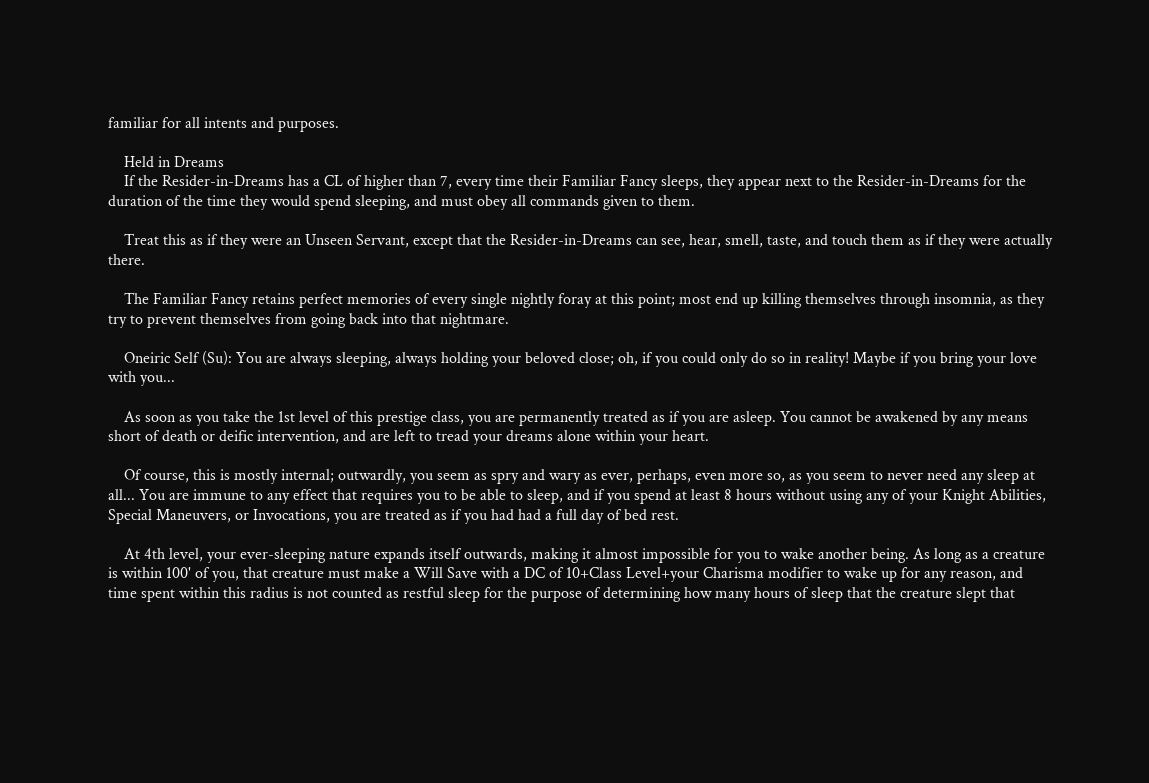familiar for all intents and purposes.

    Held in Dreams
    If the Resider-in-Dreams has a CL of higher than 7, every time their Familiar Fancy sleeps, they appear next to the Resider-in-Dreams for the duration of the time they would spend sleeping, and must obey all commands given to them.

    Treat this as if they were an Unseen Servant, except that the Resider-in-Dreams can see, hear, smell, taste, and touch them as if they were actually there.

    The Familiar Fancy retains perfect memories of every single nightly foray at this point; most end up killing themselves through insomnia, as they try to prevent themselves from going back into that nightmare.

    Oneiric Self (Su): You are always sleeping, always holding your beloved close; oh, if you could only do so in reality! Maybe if you bring your love with you...

    As soon as you take the 1st level of this prestige class, you are permanently treated as if you are asleep. You cannot be awakened by any means short of death or deific intervention, and are left to tread your dreams alone within your heart.

    Of course, this is mostly internal; outwardly, you seem as spry and wary as ever, perhaps, even more so, as you seem to never need any sleep at all... You are immune to any effect that requires you to be able to sleep, and if you spend at least 8 hours without using any of your Knight Abilities, Special Maneuvers, or Invocations, you are treated as if you had had a full day of bed rest.

    At 4th level, your ever-sleeping nature expands itself outwards, making it almost impossible for you to wake another being. As long as a creature is within 100' of you, that creature must make a Will Save with a DC of 10+Class Level+your Charisma modifier to wake up for any reason, and time spent within this radius is not counted as restful sleep for the purpose of determining how many hours of sleep that the creature slept that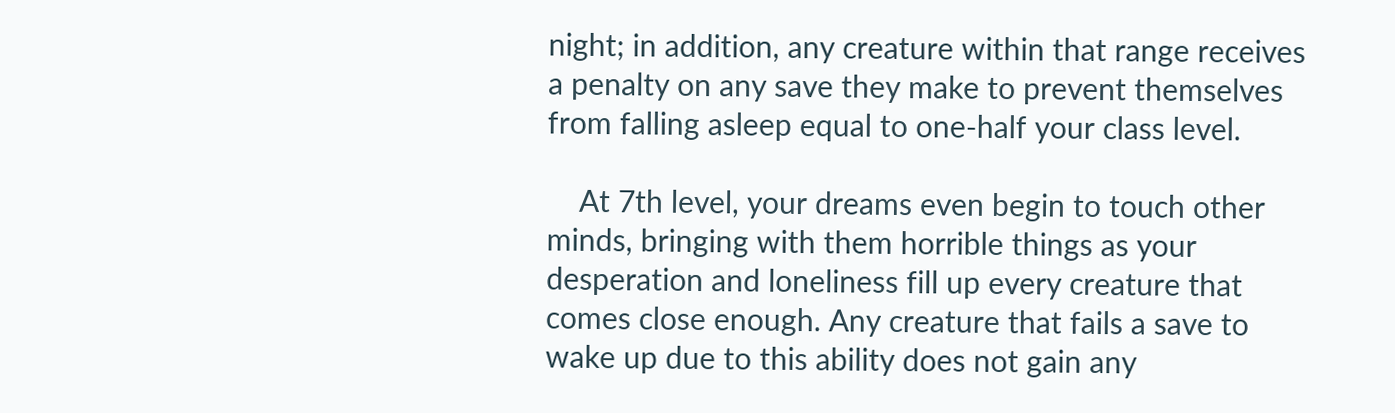night; in addition, any creature within that range receives a penalty on any save they make to prevent themselves from falling asleep equal to one-half your class level.

    At 7th level, your dreams even begin to touch other minds, bringing with them horrible things as your desperation and loneliness fill up every creature that comes close enough. Any creature that fails a save to wake up due to this ability does not gain any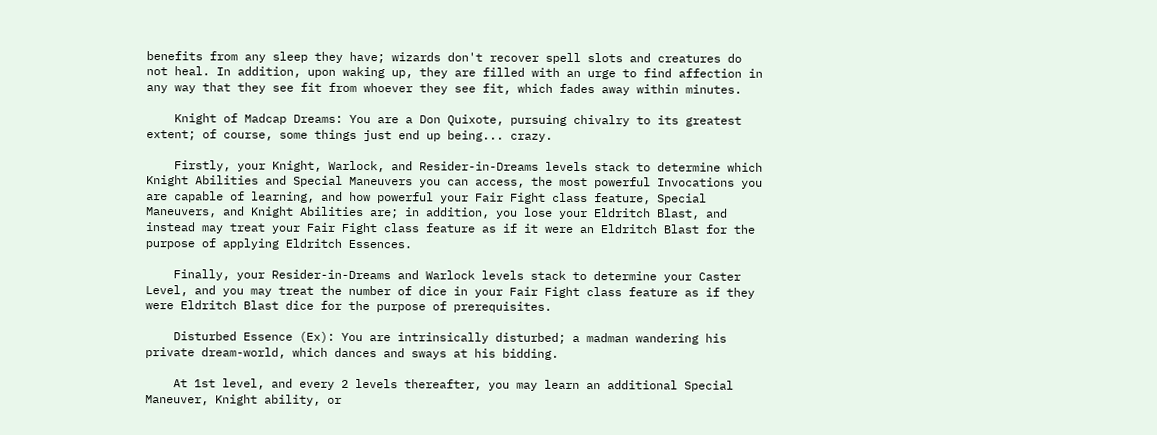benefits from any sleep they have; wizards don't recover spell slots and creatures do not heal. In addition, upon waking up, they are filled with an urge to find affection in any way that they see fit from whoever they see fit, which fades away within minutes.

    Knight of Madcap Dreams: You are a Don Quixote, pursuing chivalry to its greatest extent; of course, some things just end up being... crazy.

    Firstly, your Knight, Warlock, and Resider-in-Dreams levels stack to determine which Knight Abilities and Special Maneuvers you can access, the most powerful Invocations you are capable of learning, and how powerful your Fair Fight class feature, Special Maneuvers, and Knight Abilities are; in addition, you lose your Eldritch Blast, and instead may treat your Fair Fight class feature as if it were an Eldritch Blast for the purpose of applying Eldritch Essences.

    Finally, your Resider-in-Dreams and Warlock levels stack to determine your Caster Level, and you may treat the number of dice in your Fair Fight class feature as if they were Eldritch Blast dice for the purpose of prerequisites.

    Disturbed Essence (Ex): You are intrinsically disturbed; a madman wandering his private dream-world, which dances and sways at his bidding.

    At 1st level, and every 2 levels thereafter, you may learn an additional Special Maneuver, Knight ability, or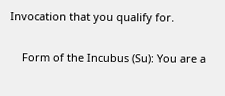Invocation that you qualify for.

    Form of the Incubus (Su): You are a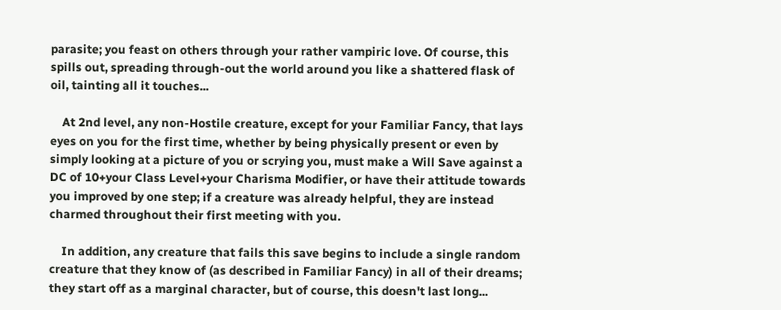parasite; you feast on others through your rather vampiric love. Of course, this spills out, spreading through-out the world around you like a shattered flask of oil, tainting all it touches...

    At 2nd level, any non-Hostile creature, except for your Familiar Fancy, that lays eyes on you for the first time, whether by being physically present or even by simply looking at a picture of you or scrying you, must make a Will Save against a DC of 10+your Class Level+your Charisma Modifier, or have their attitude towards you improved by one step; if a creature was already helpful, they are instead charmed throughout their first meeting with you.

    In addition, any creature that fails this save begins to include a single random creature that they know of (as described in Familiar Fancy) in all of their dreams; they start off as a marginal character, but of course, this doesn't last long...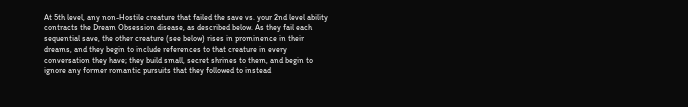At 5th level, any non-Hostile creature that failed the save vs. your 2nd level ability contracts the Dream Obsession disease, as described below. As they fail each sequential save, the other creature (see below) rises in prominence in their dreams, and they begin to include references to that creature in every conversation they have; they build small, secret shrines to them, and begin to ignore any former romantic pursuits that they followed to instead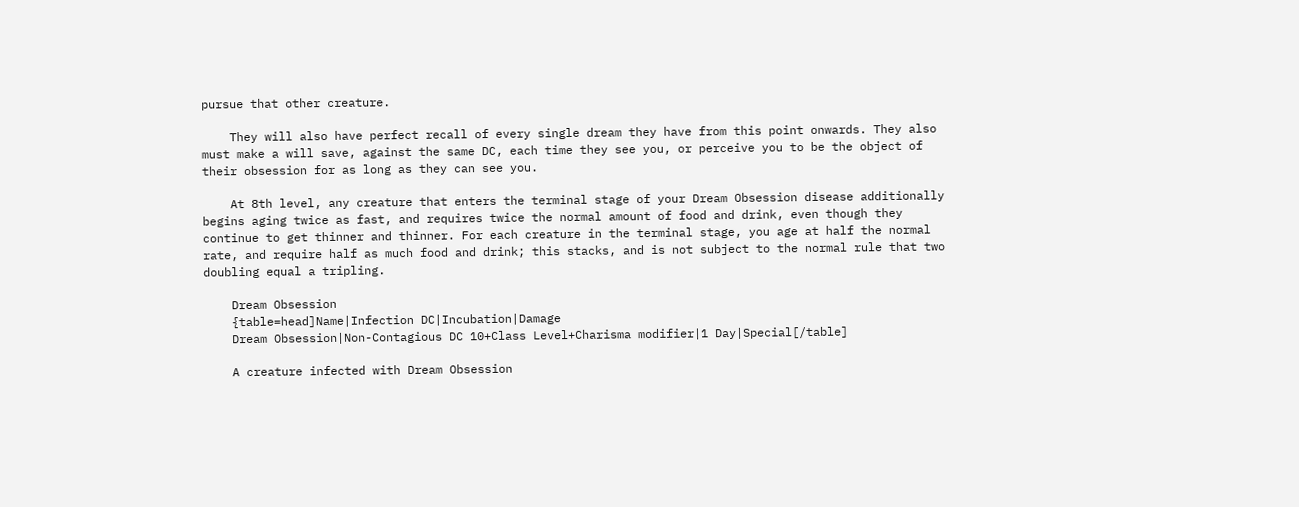pursue that other creature.

    They will also have perfect recall of every single dream they have from this point onwards. They also must make a will save, against the same DC, each time they see you, or perceive you to be the object of their obsession for as long as they can see you.

    At 8th level, any creature that enters the terminal stage of your Dream Obsession disease additionally begins aging twice as fast, and requires twice the normal amount of food and drink, even though they continue to get thinner and thinner. For each creature in the terminal stage, you age at half the normal rate, and require half as much food and drink; this stacks, and is not subject to the normal rule that two doubling equal a tripling.

    Dream Obsession
    {table=head]Name|Infection DC|Incubation|Damage
    Dream Obsession|Non-Contagious DC 10+Class Level+Charisma modifier|1 Day|Special[/table]

    A creature infected with Dream Obsession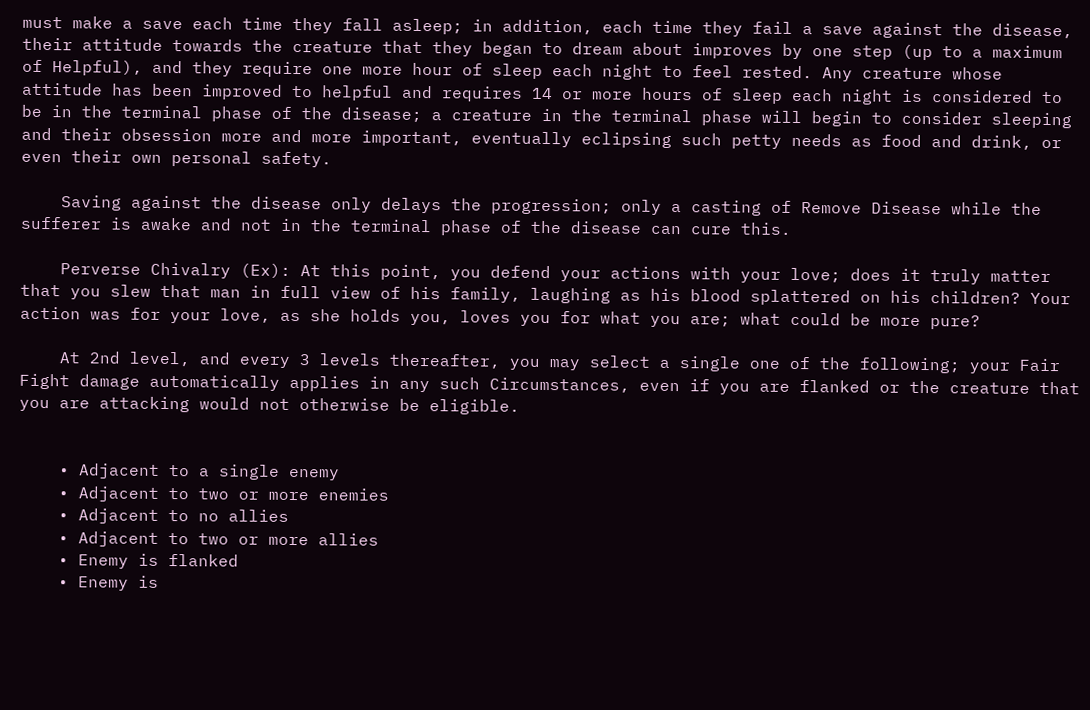must make a save each time they fall asleep; in addition, each time they fail a save against the disease, their attitude towards the creature that they began to dream about improves by one step (up to a maximum of Helpful), and they require one more hour of sleep each night to feel rested. Any creature whose attitude has been improved to helpful and requires 14 or more hours of sleep each night is considered to be in the terminal phase of the disease; a creature in the terminal phase will begin to consider sleeping and their obsession more and more important, eventually eclipsing such petty needs as food and drink, or even their own personal safety.

    Saving against the disease only delays the progression; only a casting of Remove Disease while the sufferer is awake and not in the terminal phase of the disease can cure this.

    Perverse Chivalry (Ex): At this point, you defend your actions with your love; does it truly matter that you slew that man in full view of his family, laughing as his blood splattered on his children? Your action was for your love, as she holds you, loves you for what you are; what could be more pure?

    At 2nd level, and every 3 levels thereafter, you may select a single one of the following; your Fair Fight damage automatically applies in any such Circumstances, even if you are flanked or the creature that you are attacking would not otherwise be eligible.


    • Adjacent to a single enemy
    • Adjacent to two or more enemies
    • Adjacent to no allies
    • Adjacent to two or more allies
    • Enemy is flanked
    • Enemy is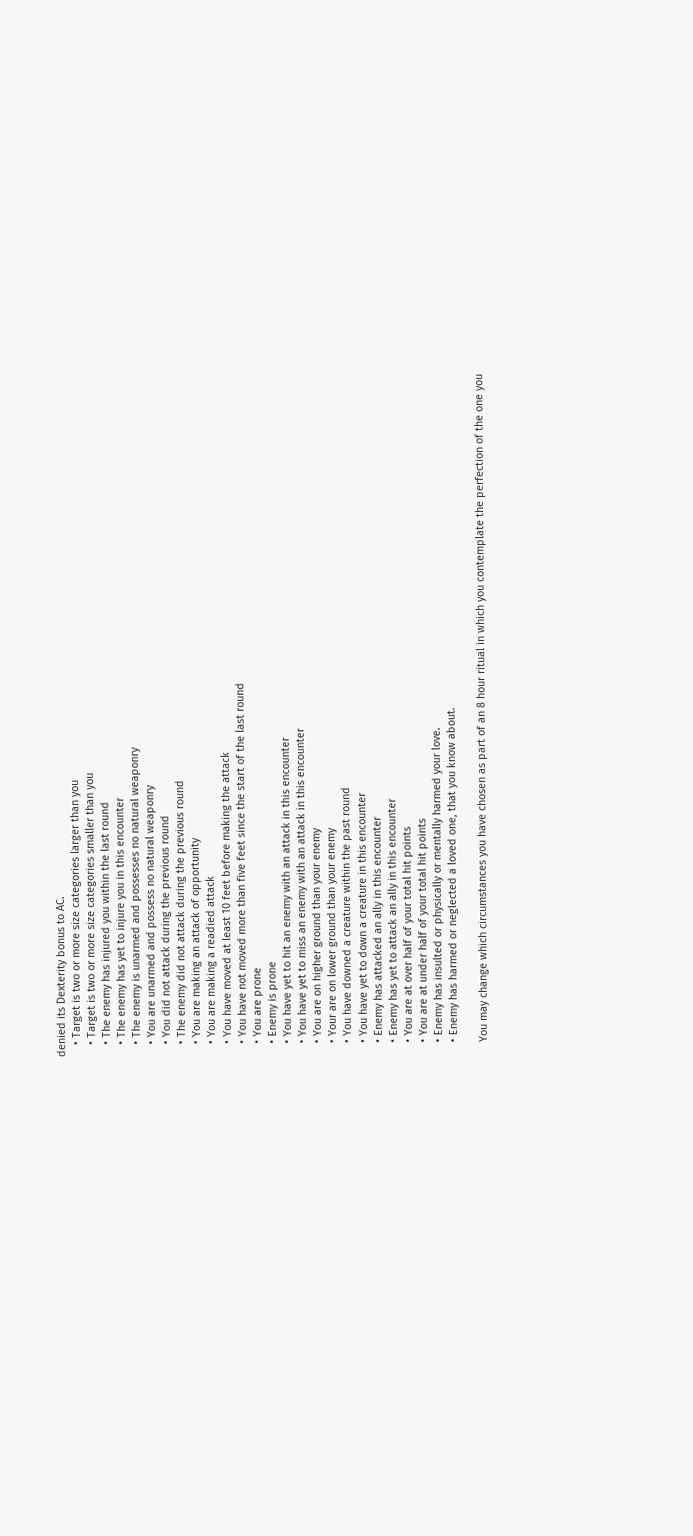denied its Dexterity bonus to AC.
    • Target is two or more size categories larger than you
    • Target is two or more size categories smaller than you
    • The enemy has injured you within the last round
    • The enemy has yet to injure you in this encounter
    • The enemy is unarmed and possesses no natural weaponry
    • You are unarmed and possess no natural weaponry
    • You did not attack during the previous round
    • The enemy did not attack during the previous round
    • You are making an attack of opportunity
    • You are making a readied attack
    • You have moved at least 10 feet before making the attack
    • You have not moved more than five feet since the start of the last round
    • You are prone
    • Enemy is prone
    • You have yet to hit an enemy with an attack in this encounter
    • You have yet to miss an enemy with an attack in this encounter
    • You are on higher ground than your enemy
    • Your are on lower ground than your enemy
    • You have downed a creature within the past round
    • You have yet to down a creature in this encounter
    • Enemy has attacked an ally in this encounter
    • Enemy has yet to attack an ally in this encounter
    • You are at over half of your total hit points
    • You are at under half of your total hit points
    • Enemy has insulted or physically or mentally harmed your love.
    • Enemy has harmed or neglected a loved one, that you know about.

    You may change which circumstances you have chosen as part of an 8 hour ritual in which you contemplate the perfection of the one you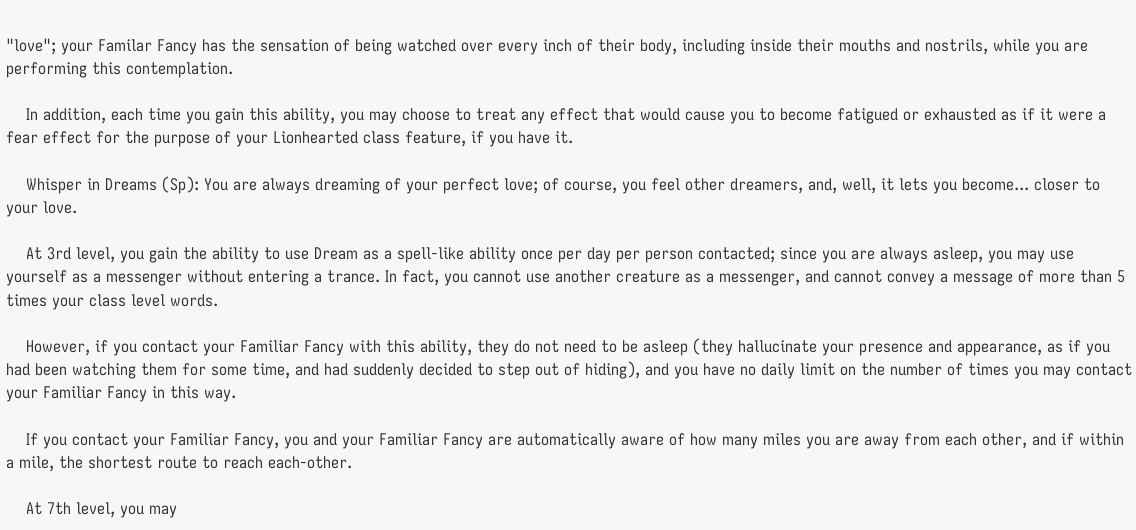"love"; your Familar Fancy has the sensation of being watched over every inch of their body, including inside their mouths and nostrils, while you are performing this contemplation.

    In addition, each time you gain this ability, you may choose to treat any effect that would cause you to become fatigued or exhausted as if it were a fear effect for the purpose of your Lionhearted class feature, if you have it.

    Whisper in Dreams (Sp): You are always dreaming of your perfect love; of course, you feel other dreamers, and, well, it lets you become... closer to your love.

    At 3rd level, you gain the ability to use Dream as a spell-like ability once per day per person contacted; since you are always asleep, you may use yourself as a messenger without entering a trance. In fact, you cannot use another creature as a messenger, and cannot convey a message of more than 5 times your class level words.

    However, if you contact your Familiar Fancy with this ability, they do not need to be asleep (they hallucinate your presence and appearance, as if you had been watching them for some time, and had suddenly decided to step out of hiding), and you have no daily limit on the number of times you may contact your Familiar Fancy in this way.

    If you contact your Familiar Fancy, you and your Familiar Fancy are automatically aware of how many miles you are away from each other, and if within a mile, the shortest route to reach each-other.

    At 7th level, you may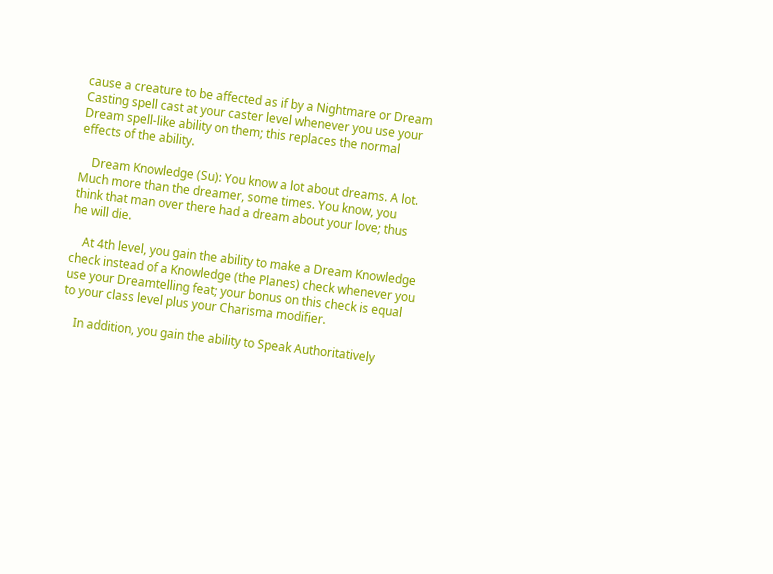cause a creature to be affected as if by a Nightmare or Dream Casting spell cast at your caster level whenever you use your Dream spell-like ability on them; this replaces the normal effects of the ability.

    Dream Knowledge (Su): You know a lot about dreams. A lot. Much more than the dreamer, some times. You know, you think that man over there had a dream about your love; thus he will die.

    At 4th level, you gain the ability to make a Dream Knowledge check instead of a Knowledge (the Planes) check whenever you use your Dreamtelling feat; your bonus on this check is equal to your class level plus your Charisma modifier.

    In addition, you gain the ability to Speak Authoritatively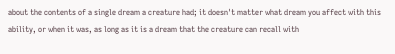about the contents of a single dream a creature had; it doesn't matter what dream you affect with this ability, or when it was, as long as it is a dream that the creature can recall with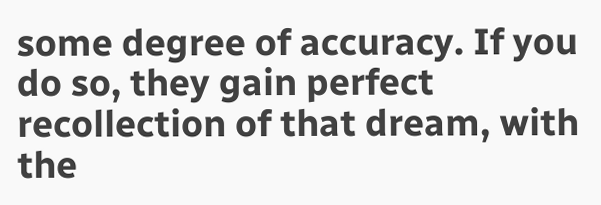some degree of accuracy. If you do so, they gain perfect recollection of that dream, with the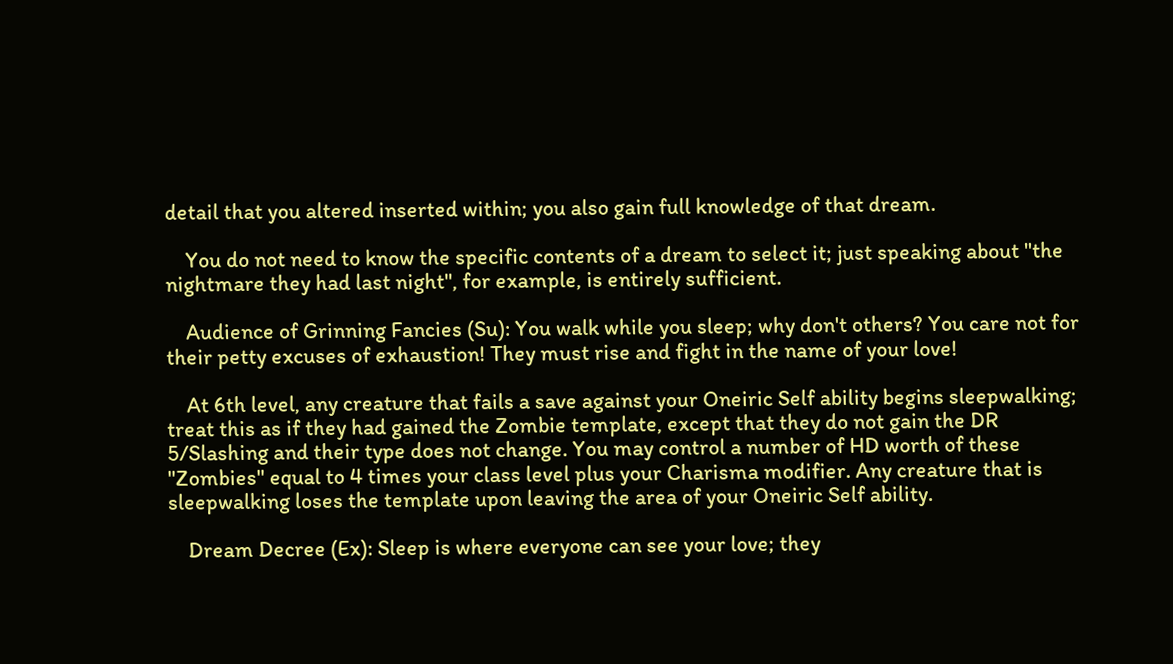detail that you altered inserted within; you also gain full knowledge of that dream.

    You do not need to know the specific contents of a dream to select it; just speaking about "the nightmare they had last night", for example, is entirely sufficient.

    Audience of Grinning Fancies (Su): You walk while you sleep; why don't others? You care not for their petty excuses of exhaustion! They must rise and fight in the name of your love!

    At 6th level, any creature that fails a save against your Oneiric Self ability begins sleepwalking; treat this as if they had gained the Zombie template, except that they do not gain the DR 5/Slashing and their type does not change. You may control a number of HD worth of these "Zombies" equal to 4 times your class level plus your Charisma modifier. Any creature that is sleepwalking loses the template upon leaving the area of your Oneiric Self ability.

    Dream Decree (Ex): Sleep is where everyone can see your love; they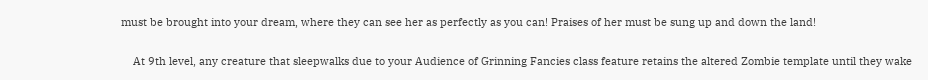must be brought into your dream, where they can see her as perfectly as you can! Praises of her must be sung up and down the land!

    At 9th level, any creature that sleepwalks due to your Audience of Grinning Fancies class feature retains the altered Zombie template until they wake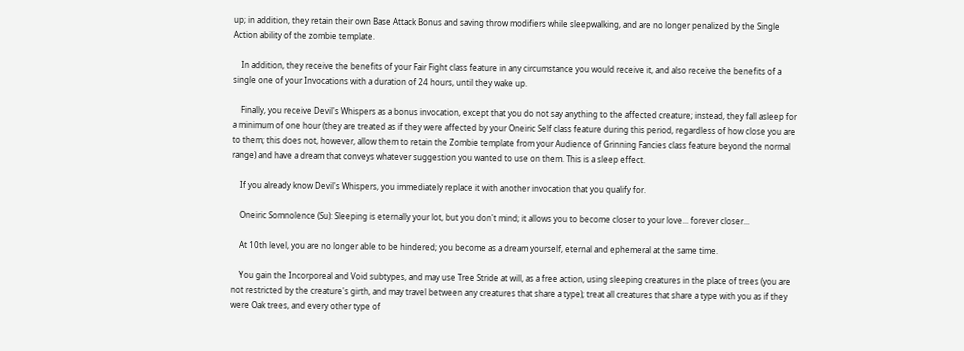up; in addition, they retain their own Base Attack Bonus and saving throw modifiers while sleepwalking, and are no longer penalized by the Single Action ability of the zombie template.

    In addition, they receive the benefits of your Fair Fight class feature in any circumstance you would receive it, and also receive the benefits of a single one of your Invocations with a duration of 24 hours, until they wake up.

    Finally, you receive Devil's Whispers as a bonus invocation, except that you do not say anything to the affected creature; instead, they fall asleep for a minimum of one hour (they are treated as if they were affected by your Oneiric Self class feature during this period, regardless of how close you are to them; this does not, however, allow them to retain the Zombie template from your Audience of Grinning Fancies class feature beyond the normal range) and have a dream that conveys whatever suggestion you wanted to use on them. This is a sleep effect.

    If you already know Devil's Whispers, you immediately replace it with another invocation that you qualify for.

    Oneiric Somnolence (Su): Sleeping is eternally your lot, but you don't mind; it allows you to become closer to your love... forever closer...

    At 10th level, you are no longer able to be hindered; you become as a dream yourself, eternal and ephemeral at the same time.

    You gain the Incorporeal and Void subtypes, and may use Tree Stride at will, as a free action, using sleeping creatures in the place of trees (you are not restricted by the creature's girth, and may travel between any creatures that share a type); treat all creatures that share a type with you as if they were Oak trees, and every other type of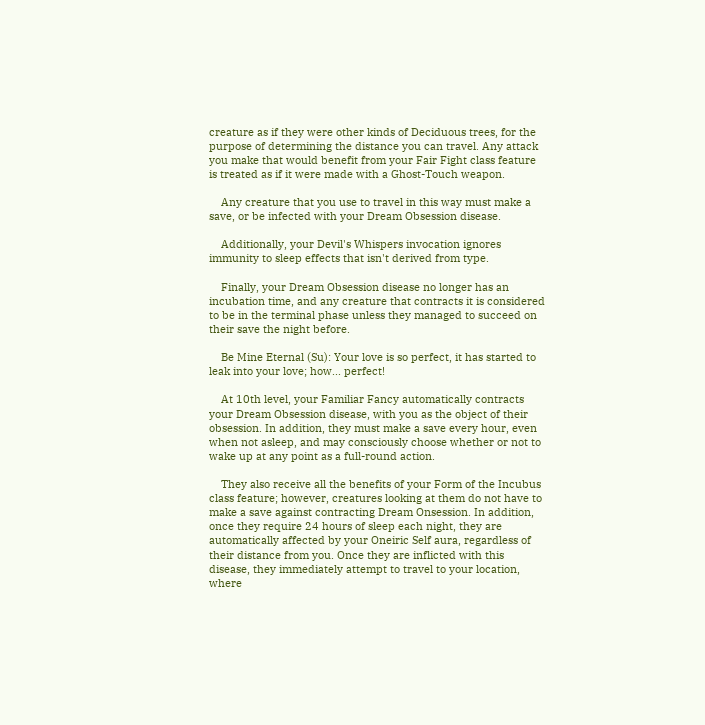creature as if they were other kinds of Deciduous trees, for the purpose of determining the distance you can travel. Any attack you make that would benefit from your Fair Fight class feature is treated as if it were made with a Ghost-Touch weapon.

    Any creature that you use to travel in this way must make a save, or be infected with your Dream Obsession disease.

    Additionally, your Devil's Whispers invocation ignores immunity to sleep effects that isn't derived from type.

    Finally, your Dream Obsession disease no longer has an incubation time, and any creature that contracts it is considered to be in the terminal phase unless they managed to succeed on their save the night before.

    Be Mine Eternal (Su): Your love is so perfect, it has started to leak into your love; how... perfect!

    At 10th level, your Familiar Fancy automatically contracts your Dream Obsession disease, with you as the object of their obsession. In addition, they must make a save every hour, even when not asleep, and may consciously choose whether or not to wake up at any point as a full-round action.

    They also receive all the benefits of your Form of the Incubus class feature; however, creatures looking at them do not have to make a save against contracting Dream Onsession. In addition, once they require 24 hours of sleep each night, they are automatically affected by your Oneiric Self aura, regardless of their distance from you. Once they are inflicted with this disease, they immediately attempt to travel to your location, where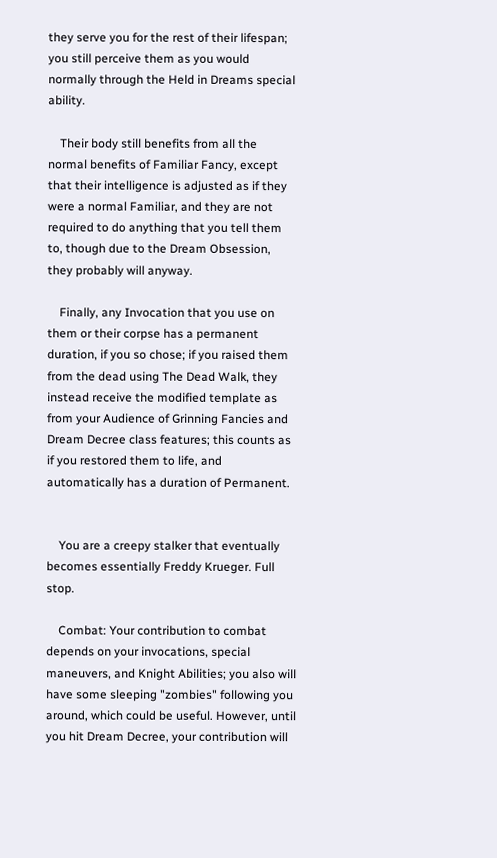they serve you for the rest of their lifespan; you still perceive them as you would normally through the Held in Dreams special ability.

    Their body still benefits from all the normal benefits of Familiar Fancy, except that their intelligence is adjusted as if they were a normal Familiar, and they are not required to do anything that you tell them to, though due to the Dream Obsession, they probably will anyway.

    Finally, any Invocation that you use on them or their corpse has a permanent duration, if you so chose; if you raised them from the dead using The Dead Walk, they instead receive the modified template as from your Audience of Grinning Fancies and Dream Decree class features; this counts as if you restored them to life, and automatically has a duration of Permanent.


    You are a creepy stalker that eventually becomes essentially Freddy Krueger. Full stop.

    Combat: Your contribution to combat depends on your invocations, special maneuvers, and Knight Abilities; you also will have some sleeping "zombies" following you around, which could be useful. However, until you hit Dream Decree, your contribution will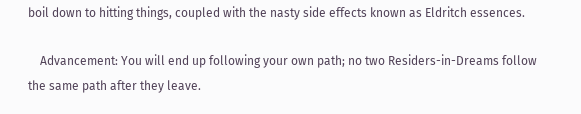boil down to hitting things, coupled with the nasty side effects known as Eldritch essences.

    Advancement: You will end up following your own path; no two Residers-in-Dreams follow the same path after they leave.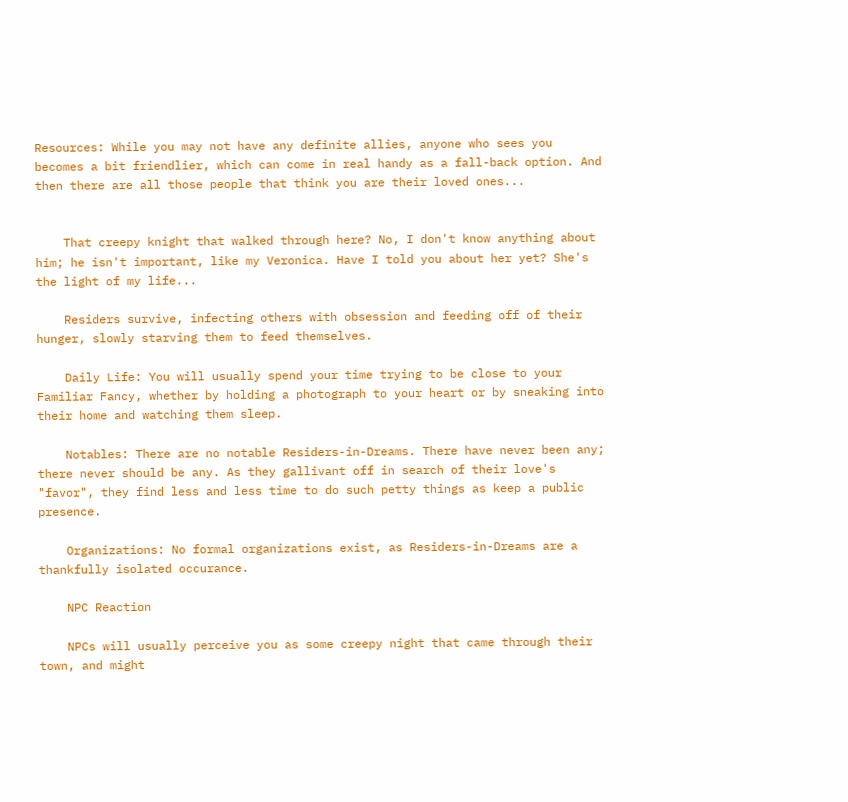Resources: While you may not have any definite allies, anyone who sees you becomes a bit friendlier, which can come in real handy as a fall-back option. And then there are all those people that think you are their loved ones...


    That creepy knight that walked through here? No, I don't know anything about him; he isn't important, like my Veronica. Have I told you about her yet? She's the light of my life...

    Residers survive, infecting others with obsession and feeding off of their hunger, slowly starving them to feed themselves.

    Daily Life: You will usually spend your time trying to be close to your Familiar Fancy, whether by holding a photograph to your heart or by sneaking into their home and watching them sleep.

    Notables: There are no notable Residers-in-Dreams. There have never been any; there never should be any. As they gallivant off in search of their love's "favor", they find less and less time to do such petty things as keep a public presence.

    Organizations: No formal organizations exist, as Residers-in-Dreams are a thankfully isolated occurance.

    NPC Reaction

    NPCs will usually perceive you as some creepy night that came through their town, and might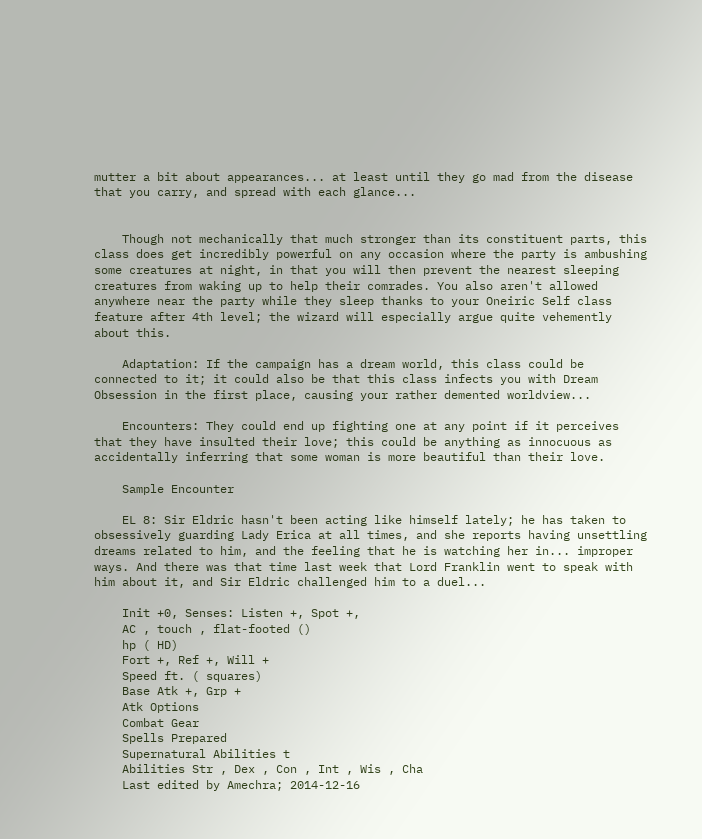mutter a bit about appearances... at least until they go mad from the disease that you carry, and spread with each glance...


    Though not mechanically that much stronger than its constituent parts, this class does get incredibly powerful on any occasion where the party is ambushing some creatures at night, in that you will then prevent the nearest sleeping creatures from waking up to help their comrades. You also aren't allowed anywhere near the party while they sleep thanks to your Oneiric Self class feature after 4th level; the wizard will especially argue quite vehemently about this.

    Adaptation: If the campaign has a dream world, this class could be connected to it; it could also be that this class infects you with Dream Obsession in the first place, causing your rather demented worldview...

    Encounters: They could end up fighting one at any point if it perceives that they have insulted their love; this could be anything as innocuous as accidentally inferring that some woman is more beautiful than their love.

    Sample Encounter

    EL 8: Sir Eldric hasn't been acting like himself lately; he has taken to obsessively guarding Lady Erica at all times, and she reports having unsettling dreams related to him, and the feeling that he is watching her in... improper ways. And there was that time last week that Lord Franklin went to speak with him about it, and Sir Eldric challenged him to a duel...

    Init +0, Senses: Listen +, Spot +,
    AC , touch , flat-footed ()
    hp ( HD)
    Fort +, Ref +, Will +
    Speed ft. ( squares)
    Base Atk +, Grp +
    Atk Options
    Combat Gear
    Spells Prepared
    Supernatural Abilities t
    Abilities Str , Dex , Con , Int , Wis , Cha
    Last edited by Amechra; 2014-12-16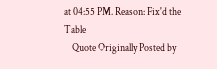at 04:55 PM. Reason: Fix'd the Table
    Quote Originally Posted by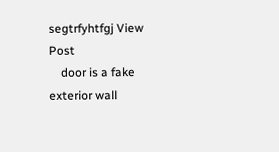segtrfyhtfgj View Post
    door is a fake exterior wall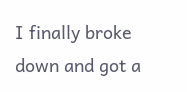I finally broke down and got a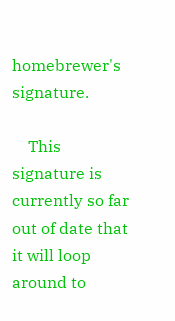homebrewer's signature.

    This signature is currently so far out of date that it will loop around to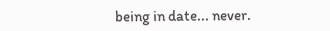being in date... never.